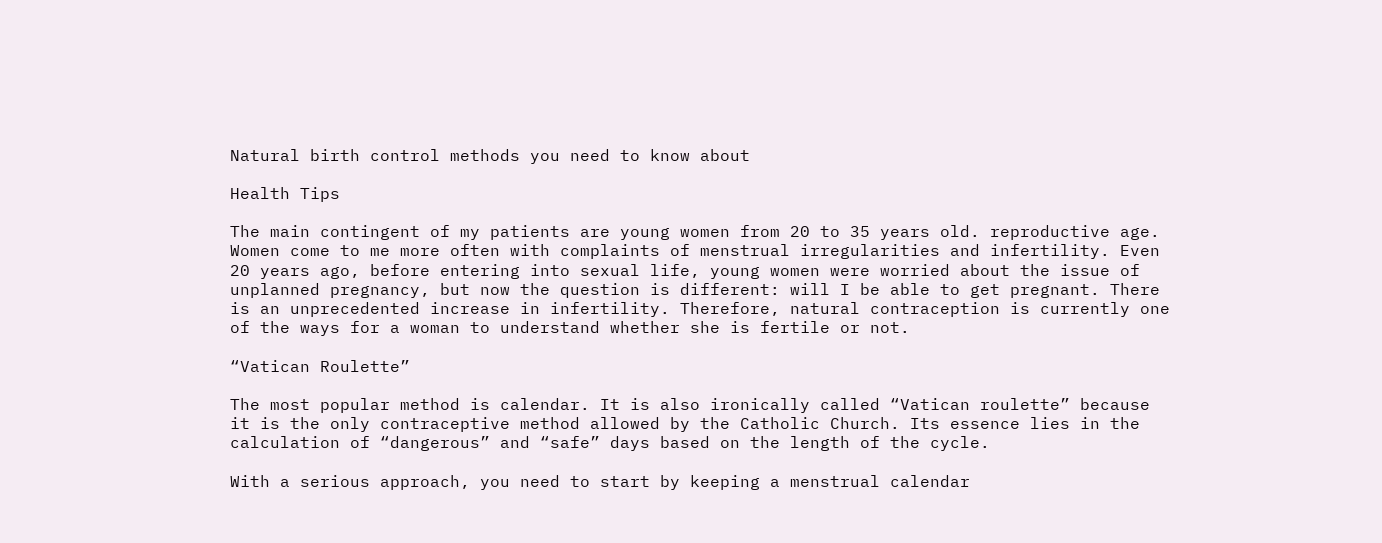Natural birth control methods you need to know about

Health Tips

The main contingent of my patients are young women from 20 to 35 years old. reproductive age. Women come to me more often with complaints of menstrual irregularities and infertility. Even 20 years ago, before entering into sexual life, young women were worried about the issue of unplanned pregnancy, but now the question is different: will I be able to get pregnant. There is an unprecedented increase in infertility. Therefore, natural contraception is currently one of the ways for a woman to understand whether she is fertile or not.

“Vatican Roulette”

The most popular method is calendar. It is also ironically called “Vatican roulette” because it is the only contraceptive method allowed by the Catholic Church. Its essence lies in the calculation of “dangerous” and “safe” days based on the length of the cycle.

With a serious approach, you need to start by keeping a menstrual calendar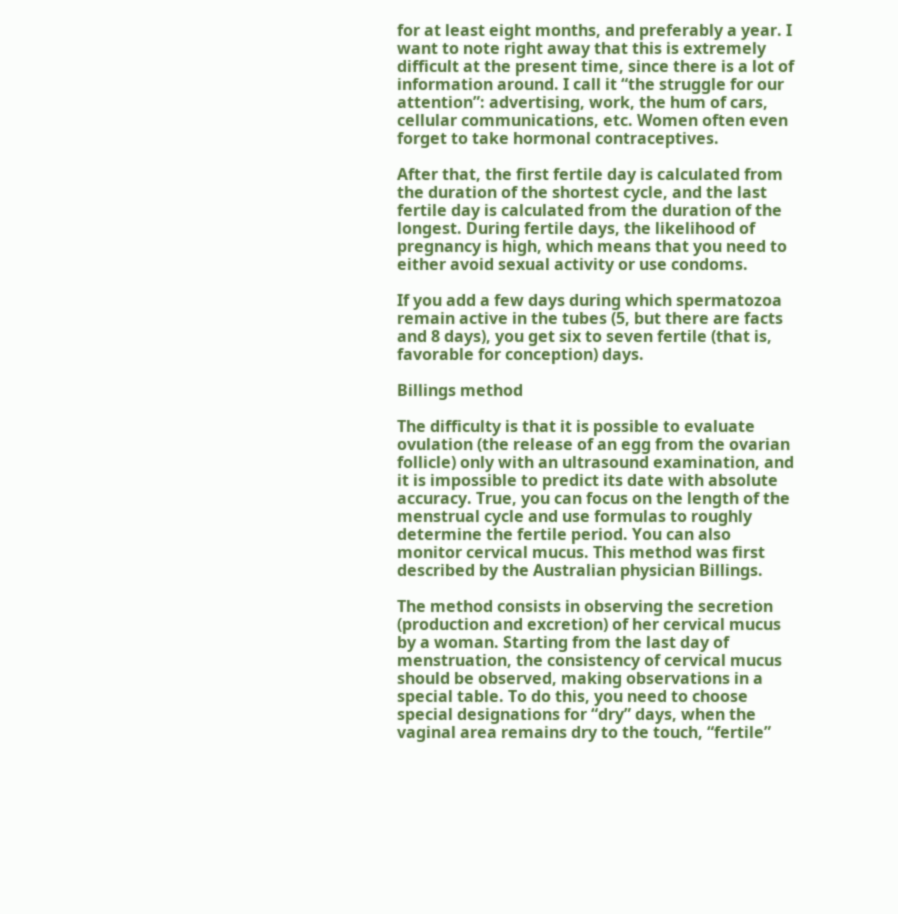for at least eight months, and preferably a year. I want to note right away that this is extremely difficult at the present time, since there is a lot of information around. I call it “the struggle for our attention”: advertising, work, the hum of cars, cellular communications, etc. Women often even forget to take hormonal contraceptives.

After that, the first fertile day is calculated from the duration of the shortest cycle, and the last fertile day is calculated from the duration of the longest. During fertile days, the likelihood of pregnancy is high, which means that you need to either avoid sexual activity or use condoms.

If you add a few days during which spermatozoa remain active in the tubes (5, but there are facts and 8 days), you get six to seven fertile (that is, favorable for conception) days.

Billings method

The difficulty is that it is possible to evaluate ovulation (the release of an egg from the ovarian follicle) only with an ultrasound examination, and it is impossible to predict its date with absolute accuracy. True, you can focus on the length of the menstrual cycle and use formulas to roughly determine the fertile period. You can also monitor cervical mucus. This method was first described by the Australian physician Billings.

The method consists in observing the secretion (production and excretion) of her cervical mucus by a woman. Starting from the last day of menstruation, the consistency of cervical mucus should be observed, making observations in a special table. To do this, you need to choose special designations for “dry” days, when the vaginal area remains dry to the touch, “fertile”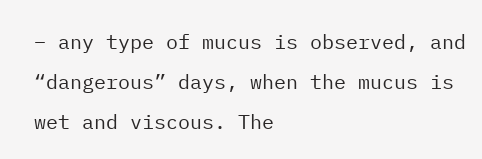– any type of mucus is observed, and “dangerous” days, when the mucus is wet and viscous. The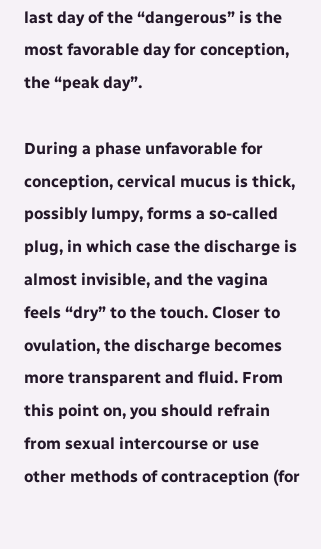last day of the “dangerous” is the most favorable day for conception, the “peak day”.

During a phase unfavorable for conception, cervical mucus is thick, possibly lumpy, forms a so-called plug, in which case the discharge is almost invisible, and the vagina feels “dry” to the touch. Closer to ovulation, the discharge becomes more transparent and fluid. From this point on, you should refrain from sexual intercourse or use other methods of contraception (for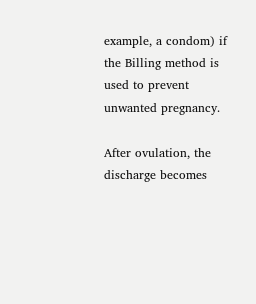example, a condom) if the Billing method is used to prevent unwanted pregnancy.

After ovulation, the discharge becomes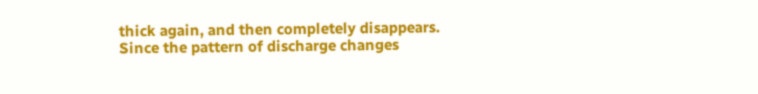thick again, and then completely disappears. Since the pattern of discharge changes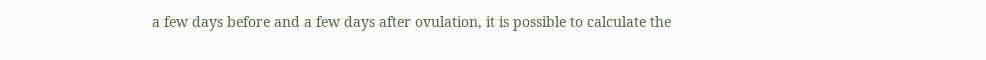a few days before and a few days after ovulation, it is possible to calculate the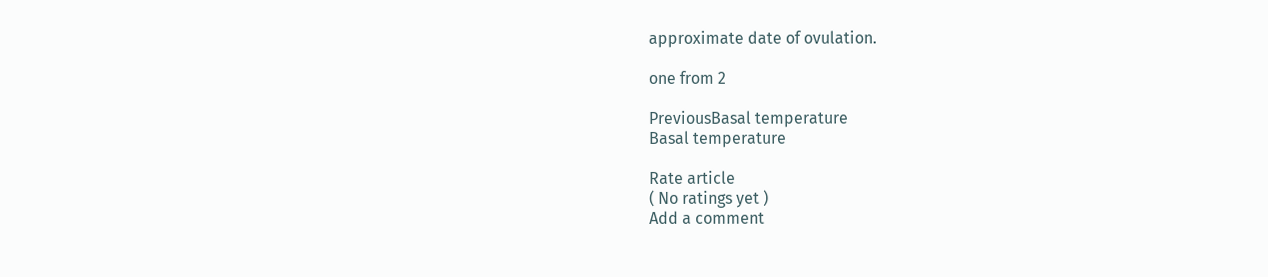approximate date of ovulation.

one from 2

PreviousBasal temperature
Basal temperature

Rate article
( No ratings yet )
Add a comment